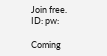Join free.
ID: pw:

Coming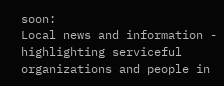soon:
Local news and information - highlighting serviceful organizations and people in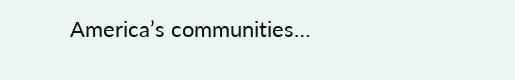America’s communities…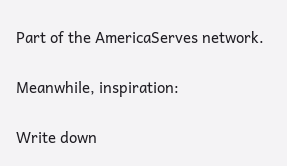Part of the AmericaServes network.

Meanwhile, inspiration:

Write down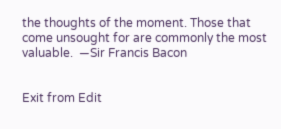the thoughts of the moment. Those that come unsought for are commonly the most valuable.  —Sir Francis Bacon


Exit from Edit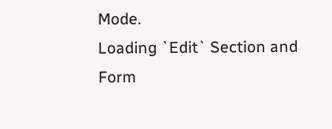Mode.
Loading `Edit` Section and Form